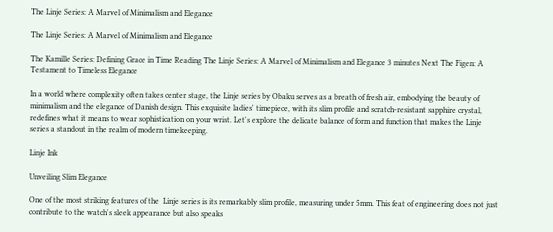The Linje Series: A Marvel of Minimalism and Elegance

The Linje Series: A Marvel of Minimalism and Elegance

The Kamille Series: Defining Grace in Time Reading The Linje Series: A Marvel of Minimalism and Elegance 3 minutes Next The Figen: A Testament to Timeless Elegance

In a world where complexity often takes center stage, the Linje series by Obaku serves as a breath of fresh air, embodying the beauty of minimalism and the elegance of Danish design. This exquisite ladies' timepiece, with its slim profile and scratch-resistant sapphire crystal, redefines what it means to wear sophistication on your wrist. Let's explore the delicate balance of form and function that makes the Linje series a standout in the realm of modern timekeeping.

Linje Ink

Unveiling Slim Elegance

One of the most striking features of the  Linje series is its remarkably slim profile, measuring under 5mm. This feat of engineering does not just contribute to the watch's sleek appearance but also speaks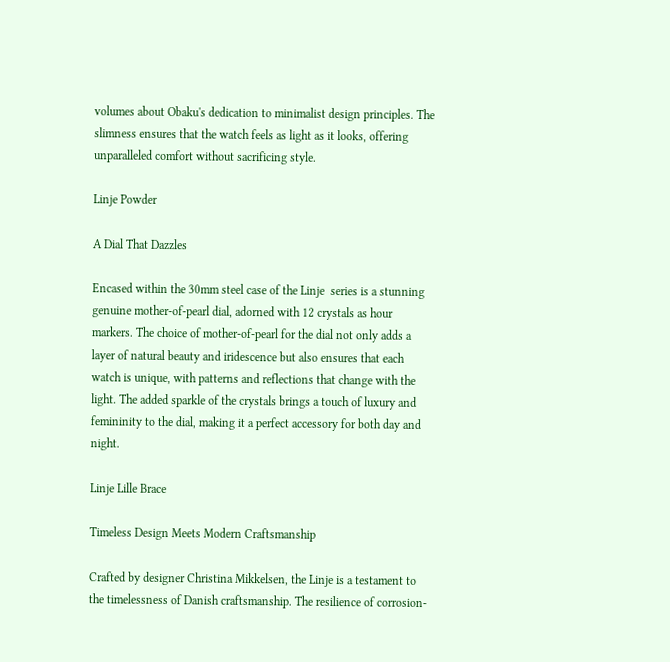volumes about Obaku's dedication to minimalist design principles. The slimness ensures that the watch feels as light as it looks, offering unparalleled comfort without sacrificing style.

Linje Powder

A Dial That Dazzles

Encased within the 30mm steel case of the Linje  series is a stunning genuine mother-of-pearl dial, adorned with 12 crystals as hour markers. The choice of mother-of-pearl for the dial not only adds a layer of natural beauty and iridescence but also ensures that each watch is unique, with patterns and reflections that change with the light. The added sparkle of the crystals brings a touch of luxury and femininity to the dial, making it a perfect accessory for both day and night.

Linje Lille Brace

Timeless Design Meets Modern Craftsmanship

Crafted by designer Christina Mikkelsen, the Linje is a testament to the timelessness of Danish craftsmanship. The resilience of corrosion-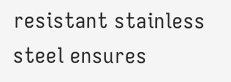resistant stainless steel ensures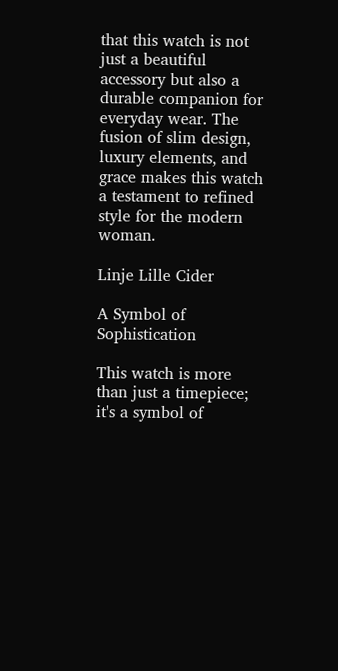that this watch is not just a beautiful accessory but also a durable companion for everyday wear. The fusion of slim design, luxury elements, and grace makes this watch a testament to refined style for the modern woman.

Linje Lille Cider

A Symbol of Sophistication

This watch is more than just a timepiece; it's a symbol of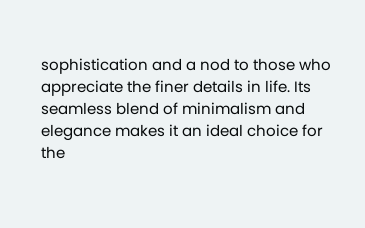sophistication and a nod to those who appreciate the finer details in life. Its seamless blend of minimalism and elegance makes it an ideal choice for the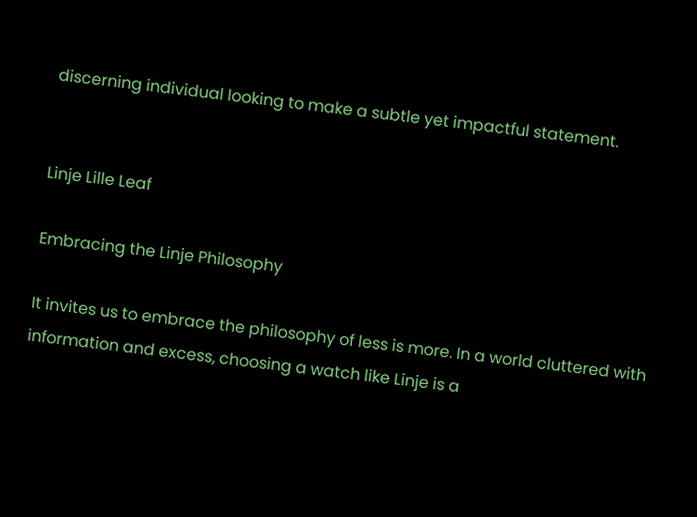discerning individual looking to make a subtle yet impactful statement.


Linje Lille Leaf

Embracing the Linje Philosophy

It invites us to embrace the philosophy of less is more. In a world cluttered with information and excess, choosing a watch like Linje is a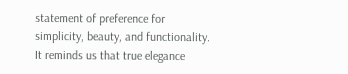statement of preference for simplicity, beauty, and functionality. It reminds us that true elegance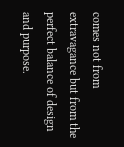comes not from extravagance but from the perfect balance of design and purpose.